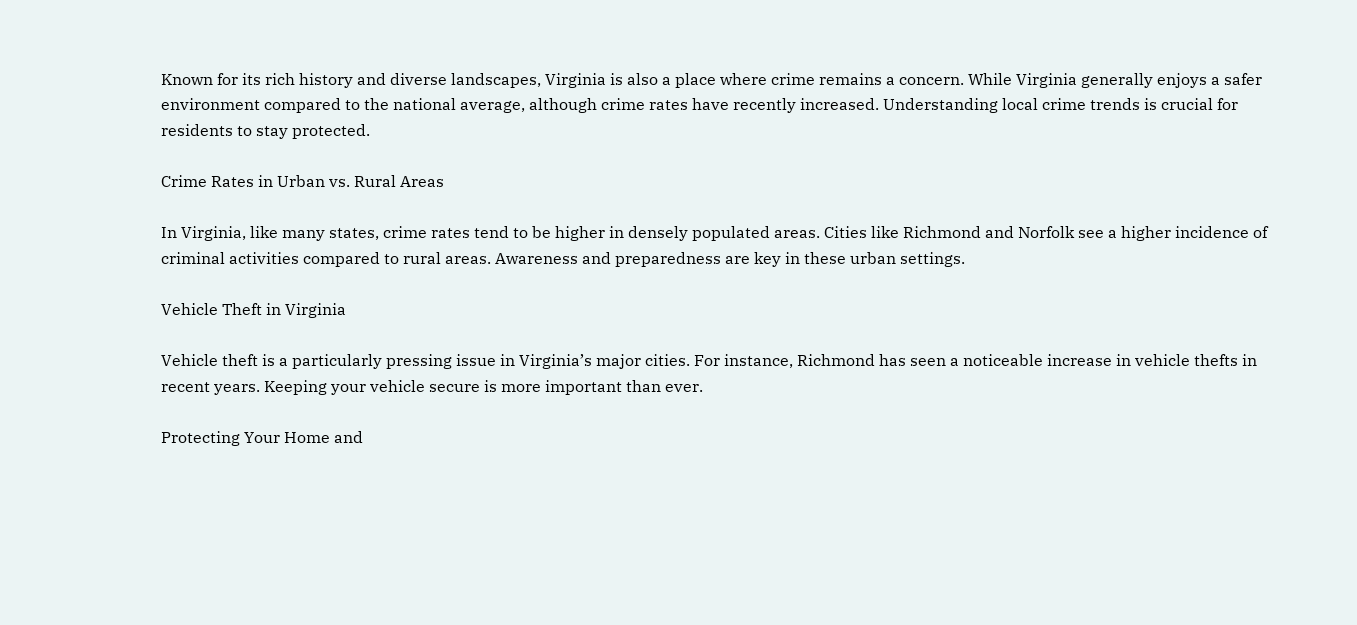Known for its rich history and diverse landscapes, Virginia is also a place where crime remains a concern. While Virginia generally enjoys a safer environment compared to the national average, although crime rates have recently increased. Understanding local crime trends is crucial for residents to stay protected.

Crime Rates in Urban vs. Rural Areas

In Virginia, like many states, crime rates tend to be higher in densely populated areas. Cities like Richmond and Norfolk see a higher incidence of criminal activities compared to rural areas. Awareness and preparedness are key in these urban settings.

Vehicle Theft in Virginia

Vehicle theft is a particularly pressing issue in Virginia’s major cities. For instance, Richmond has seen a noticeable increase in vehicle thefts in recent years. Keeping your vehicle secure is more important than ever.

Protecting Your Home and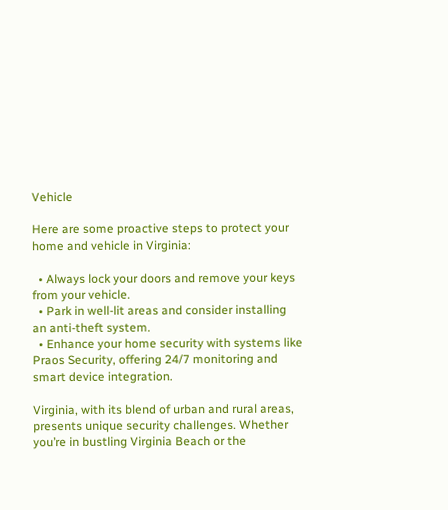Vehicle

Here are some proactive steps to protect your home and vehicle in Virginia:

  • Always lock your doors and remove your keys from your vehicle.
  • Park in well-lit areas and consider installing an anti-theft system.
  • Enhance your home security with systems like Praos Security, offering 24/7 monitoring and smart device integration.

Virginia, with its blend of urban and rural areas, presents unique security challenges. Whether you’re in bustling Virginia Beach or the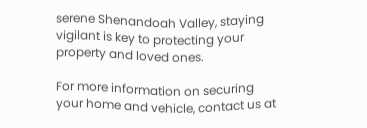serene Shenandoah Valley, staying vigilant is key to protecting your property and loved ones.

For more information on securing your home and vehicle, contact us at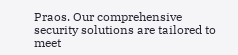Praos. Our comprehensive security solutions are tailored to meet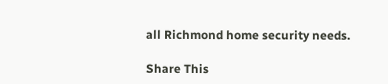all Richmond home security needs.

Share This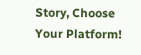Story, Choose Your Platform!